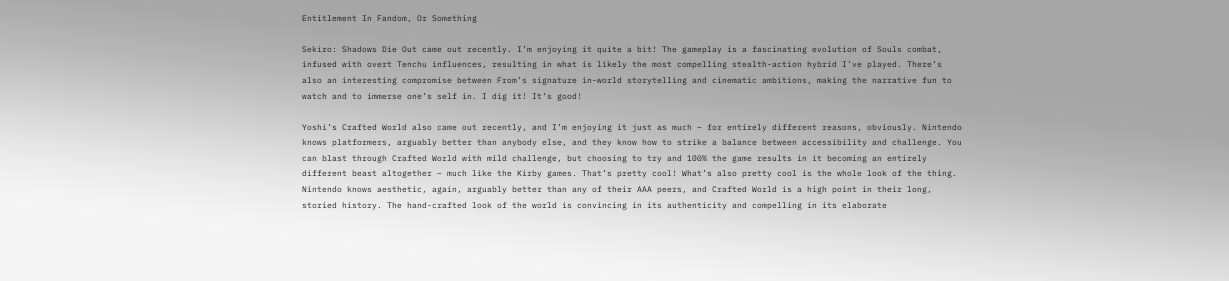Entitlement In Fandom, Or Something

Sekiro: Shadows Die Out came out recently. I’m enjoying it quite a bit! The gameplay is a fascinating evolution of Souls combat, infused with overt Tenchu influences, resulting in what is likely the most compelling stealth-action hybrid I’ve played. There’s also an interesting compromise between From’s signature in-world storytelling and cinematic ambitions, making the narrative fun to watch and to immerse one’s self in. I dig it! It’s good!

Yoshi’s Crafted World also came out recently, and I’m enjoying it just as much – for entirely different reasons, obviously. Nintendo knows platformers, arguably better than anybody else, and they know how to strike a balance between accessibility and challenge. You can blast through Crafted World with mild challenge, but choosing to try and 100% the game results in it becoming an entirely different beast altogether – much like the Kirby games. That’s pretty cool! What’s also pretty cool is the whole look of the thing. Nintendo knows aesthetic, again, arguably better than any of their AAA peers, and Crafted World is a high point in their long, storied history. The hand-crafted look of the world is convincing in its authenticity and compelling in its elaborate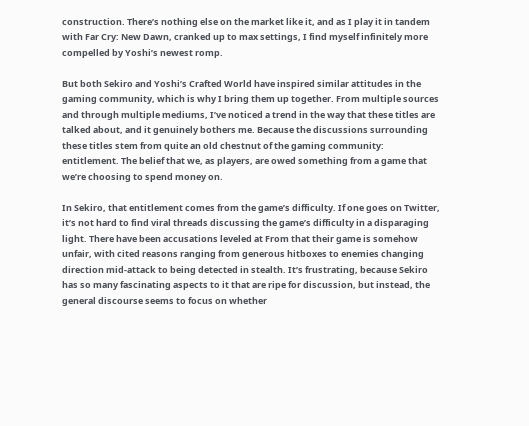construction. There’s nothing else on the market like it, and as I play it in tandem with Far Cry: New Dawn, cranked up to max settings, I find myself infinitely more compelled by Yoshi’s newest romp.

But both Sekiro and Yoshi’s Crafted World have inspired similar attitudes in the gaming community, which is why I bring them up together. From multiple sources and through multiple mediums, I’ve noticed a trend in the way that these titles are talked about, and it genuinely bothers me. Because the discussions surrounding these titles stem from quite an old chestnut of the gaming community: entitlement. The belief that we, as players, are owed something from a game that we’re choosing to spend money on.

In Sekiro, that entitlement comes from the game’s difficulty. If one goes on Twitter, it’s not hard to find viral threads discussing the game’s difficulty in a disparaging light. There have been accusations leveled at From that their game is somehow unfair, with cited reasons ranging from generous hitboxes to enemies changing direction mid-attack to being detected in stealth. It’s frustrating, because Sekiro has so many fascinating aspects to it that are ripe for discussion, but instead, the general discourse seems to focus on whether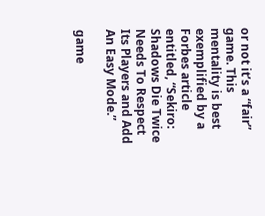or not it’s a “fair” game. This mentality is best exemplified by a Forbes article entitled, “Sekiro: Shadows Die Twice Needs To Respect Its Players and Add An Easy Mode.”

game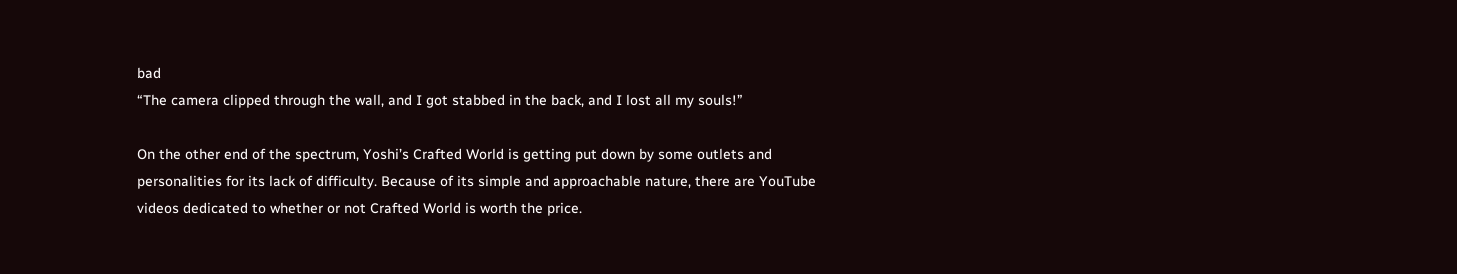bad
“The camera clipped through the wall, and I got stabbed in the back, and I lost all my souls!”

On the other end of the spectrum, Yoshi’s Crafted World is getting put down by some outlets and personalities for its lack of difficulty. Because of its simple and approachable nature, there are YouTube videos dedicated to whether or not Crafted World is worth the price.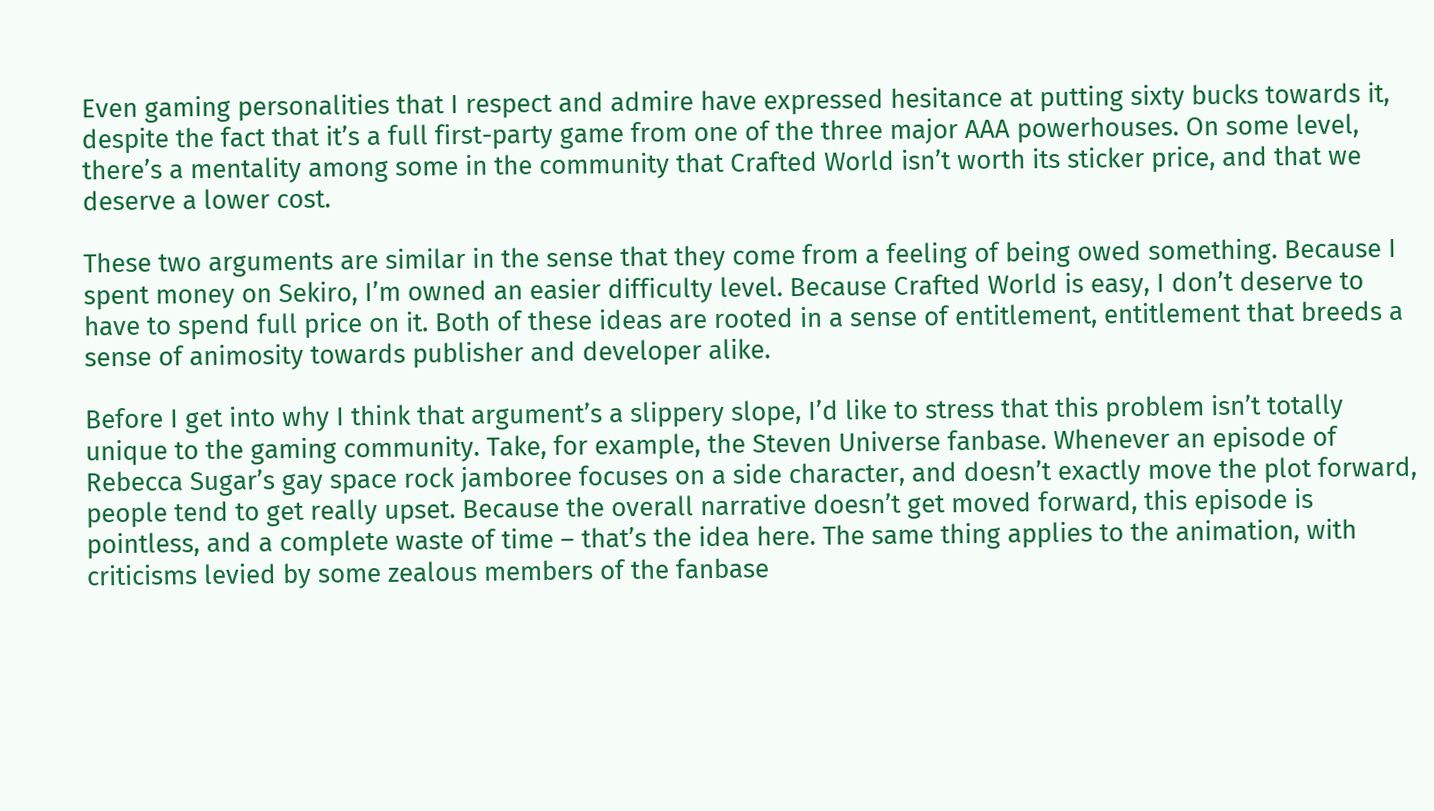Even gaming personalities that I respect and admire have expressed hesitance at putting sixty bucks towards it, despite the fact that it’s a full first-party game from one of the three major AAA powerhouses. On some level, there’s a mentality among some in the community that Crafted World isn’t worth its sticker price, and that we deserve a lower cost.

These two arguments are similar in the sense that they come from a feeling of being owed something. Because I spent money on Sekiro, I’m owned an easier difficulty level. Because Crafted World is easy, I don’t deserve to have to spend full price on it. Both of these ideas are rooted in a sense of entitlement, entitlement that breeds a sense of animosity towards publisher and developer alike.

Before I get into why I think that argument’s a slippery slope, I’d like to stress that this problem isn’t totally unique to the gaming community. Take, for example, the Steven Universe fanbase. Whenever an episode of Rebecca Sugar’s gay space rock jamboree focuses on a side character, and doesn’t exactly move the plot forward, people tend to get really upset. Because the overall narrative doesn’t get moved forward, this episode is pointless, and a complete waste of time – that’s the idea here. The same thing applies to the animation, with criticisms levied by some zealous members of the fanbase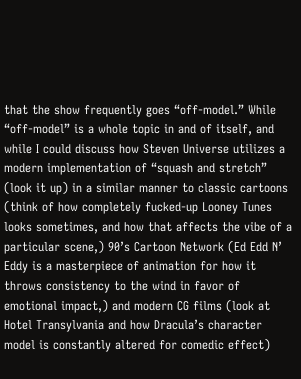that the show frequently goes “off-model.” While “off-model” is a whole topic in and of itself, and while I could discuss how Steven Universe utilizes a modern implementation of “squash and stretch” (look it up) in a similar manner to classic cartoons (think of how completely fucked-up Looney Tunes looks sometimes, and how that affects the vibe of a particular scene,) 90’s Cartoon Network (Ed Edd N’ Eddy is a masterpiece of animation for how it throws consistency to the wind in favor of emotional impact,) and modern CG films (look at Hotel Transylvania and how Dracula’s character model is constantly altered for comedic effect)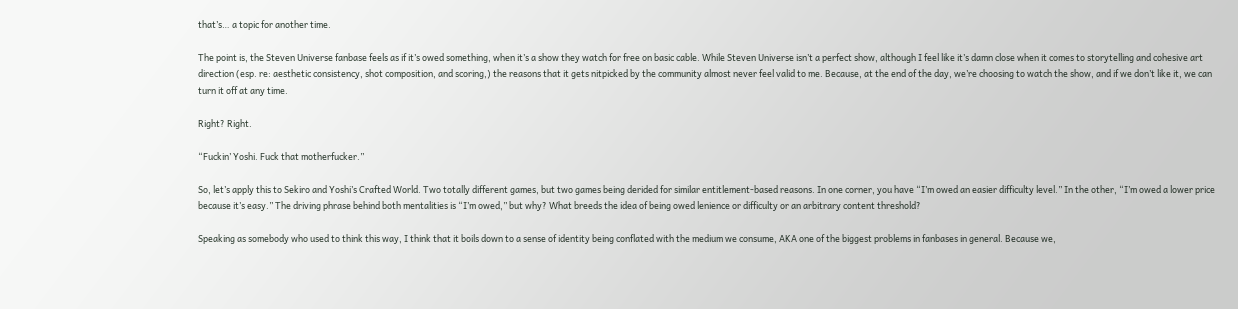that’s… a topic for another time.

The point is, the Steven Universe fanbase feels as if it’s owed something, when it’s a show they watch for free on basic cable. While Steven Universe isn’t a perfect show, although I feel like it’s damn close when it comes to storytelling and cohesive art direction (esp. re: aesthetic consistency, shot composition, and scoring,) the reasons that it gets nitpicked by the community almost never feel valid to me. Because, at the end of the day, we’re choosing to watch the show, and if we don’t like it, we can turn it off at any time.

Right? Right.

“Fuckin’ Yoshi. Fuck that motherfucker.”

So, let’s apply this to Sekiro and Yoshi’s Crafted World. Two totally different games, but two games being derided for similar entitlement-based reasons. In one corner, you have “I’m owed an easier difficulty level.” In the other, “I’m owed a lower price because it’s easy.” The driving phrase behind both mentalities is “I’m owed,” but why? What breeds the idea of being owed lenience or difficulty or an arbitrary content threshold?

Speaking as somebody who used to think this way, I think that it boils down to a sense of identity being conflated with the medium we consume, AKA one of the biggest problems in fanbases in general. Because we,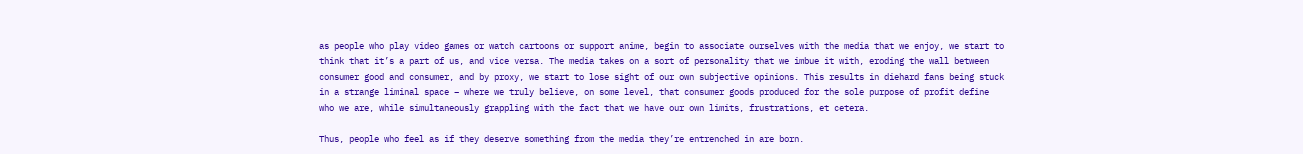as people who play video games or watch cartoons or support anime, begin to associate ourselves with the media that we enjoy, we start to think that it’s a part of us, and vice versa. The media takes on a sort of personality that we imbue it with, eroding the wall between consumer good and consumer, and by proxy, we start to lose sight of our own subjective opinions. This results in diehard fans being stuck in a strange liminal space – where we truly believe, on some level, that consumer goods produced for the sole purpose of profit define who we are, while simultaneously grappling with the fact that we have our own limits, frustrations, et cetera.

Thus, people who feel as if they deserve something from the media they’re entrenched in are born.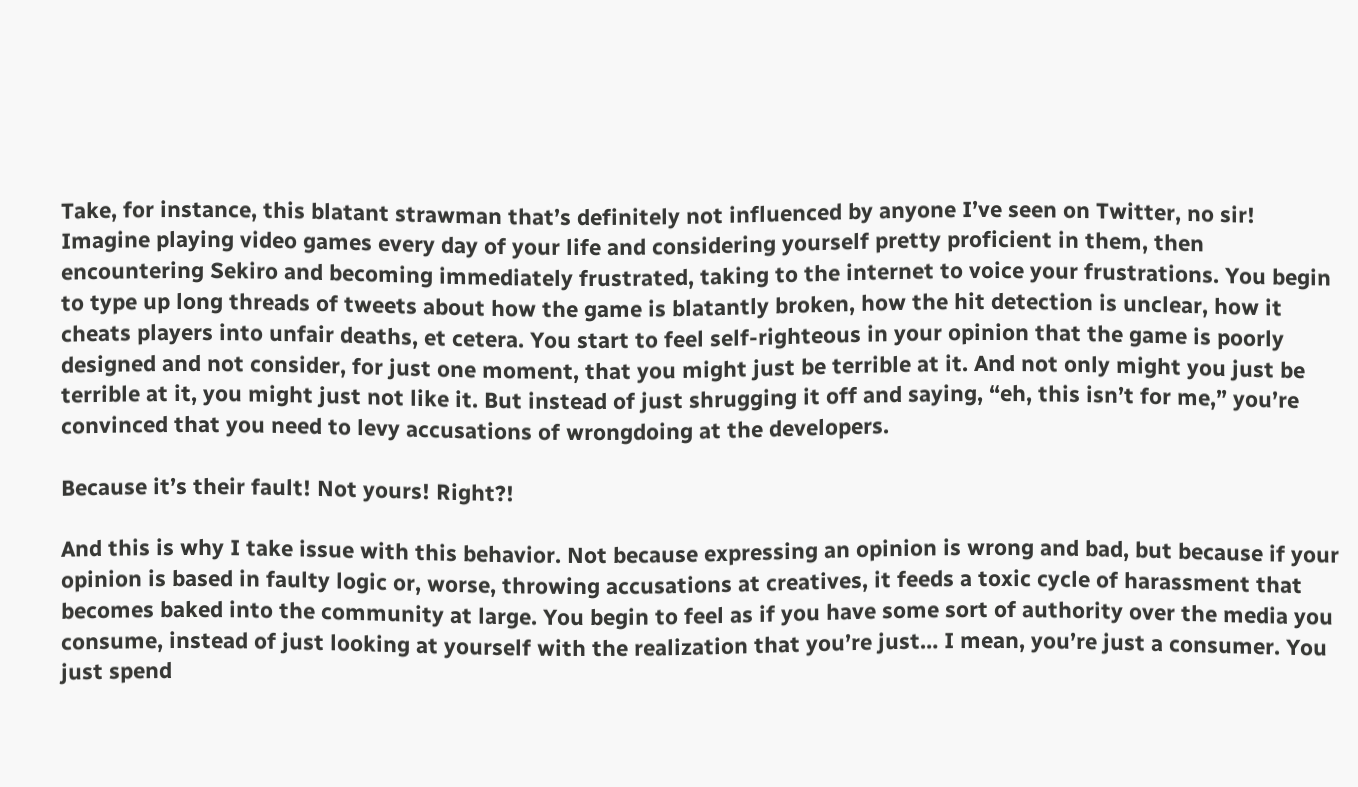Take, for instance, this blatant strawman that’s definitely not influenced by anyone I’ve seen on Twitter, no sir! Imagine playing video games every day of your life and considering yourself pretty proficient in them, then encountering Sekiro and becoming immediately frustrated, taking to the internet to voice your frustrations. You begin to type up long threads of tweets about how the game is blatantly broken, how the hit detection is unclear, how it cheats players into unfair deaths, et cetera. You start to feel self-righteous in your opinion that the game is poorly designed and not consider, for just one moment, that you might just be terrible at it. And not only might you just be terrible at it, you might just not like it. But instead of just shrugging it off and saying, “eh, this isn’t for me,” you’re convinced that you need to levy accusations of wrongdoing at the developers.

Because it’s their fault! Not yours! Right?!

And this is why I take issue with this behavior. Not because expressing an opinion is wrong and bad, but because if your opinion is based in faulty logic or, worse, throwing accusations at creatives, it feeds a toxic cycle of harassment that becomes baked into the community at large. You begin to feel as if you have some sort of authority over the media you consume, instead of just looking at yourself with the realization that you’re just… I mean, you’re just a consumer. You just spend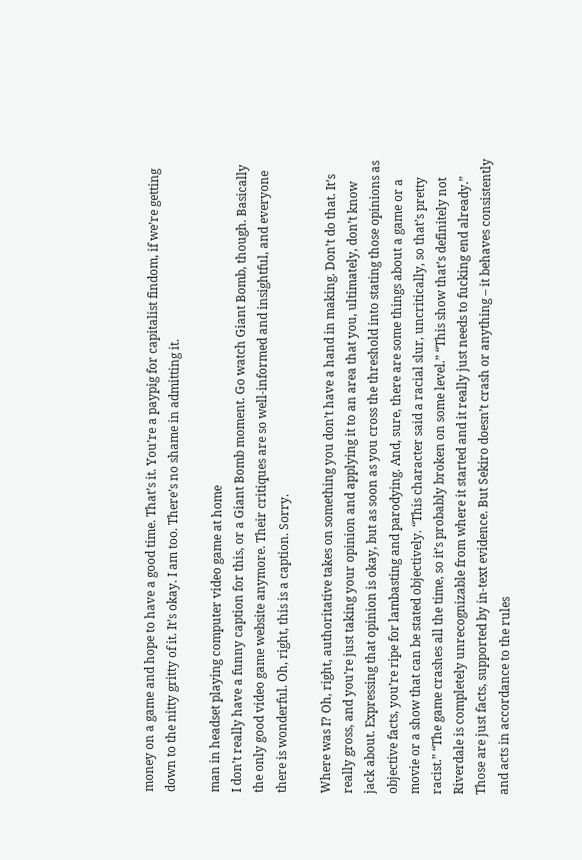money on a game and hope to have a good time. That’s it. You’re a paypig for capitalist findom, if we’re getting down to the nitty gritty of it. It’s okay. I am too. There’s no shame in admitting it.

man in headset playing computer video game at home
I don’t really have a funny caption for this, or a Giant Bomb moment. Go watch Giant Bomb, though. Basically the only good video game website anymore. Their critiques are so well-informed and insightful, and everyone there is wonderful. Oh, right, this is a caption. Sorry.

Where was I? Oh, right, authoritative takes on something you don’t have a hand in making. Don’t do that. It’s really gross, and you’re just taking your opinion and applying it to an area that you, ultimately, don’t know jack about. Expressing that opinion is okay, but as soon as you cross the threshold into stating those opinions as objective facts, you’re ripe for lambasting and parodying. And, sure, there are some things about a game or a movie or a show that can be stated objectively. “This character said a racial slur, uncritically, so that’s pretty racist.” “The game crashes all the time, so it’s probably broken on some level.” “This show that’s definitely not Riverdale is completely unrecognizable from where it started and it really just needs to fucking end already.” Those are just facts, supported by in-text evidence. But Sekiro doesn’t crash or anything – it behaves consistently and acts in accordance to the rules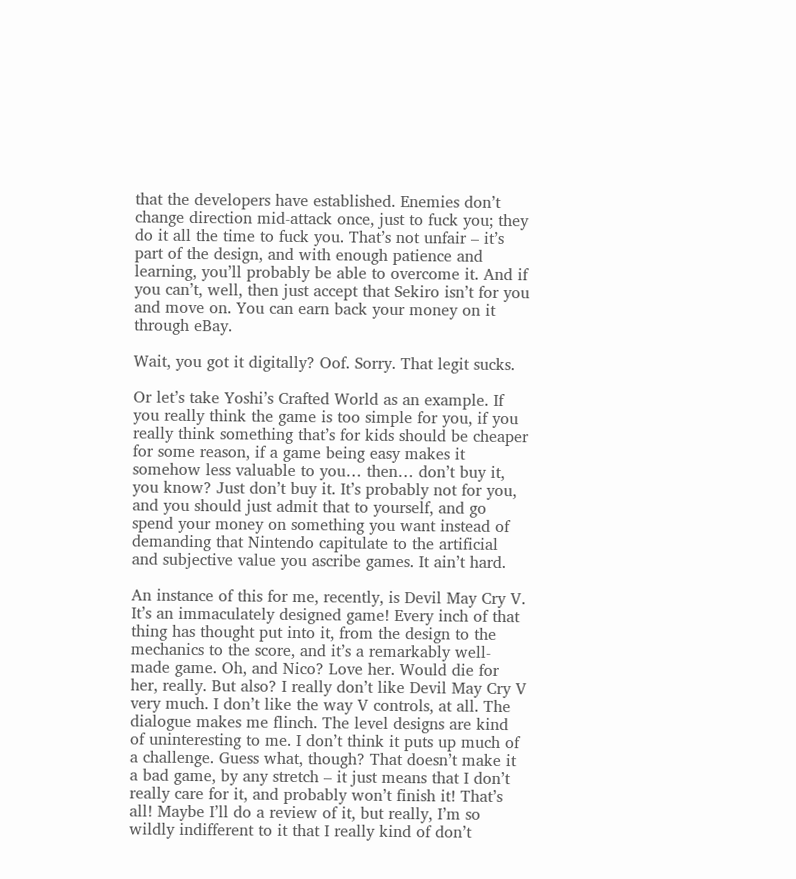that the developers have established. Enemies don’t change direction mid-attack once, just to fuck you; they do it all the time to fuck you. That’s not unfair – it’s part of the design, and with enough patience and learning, you’ll probably be able to overcome it. And if you can’t, well, then just accept that Sekiro isn’t for you and move on. You can earn back your money on it through eBay.

Wait, you got it digitally? Oof. Sorry. That legit sucks.

Or let’s take Yoshi’s Crafted World as an example. If you really think the game is too simple for you, if you really think something that’s for kids should be cheaper for some reason, if a game being easy makes it somehow less valuable to you… then… don’t buy it, you know? Just don’t buy it. It’s probably not for you, and you should just admit that to yourself, and go spend your money on something you want instead of demanding that Nintendo capitulate to the artificial and subjective value you ascribe games. It ain’t hard.

An instance of this for me, recently, is Devil May Cry V. It’s an immaculately designed game! Every inch of that thing has thought put into it, from the design to the mechanics to the score, and it’s a remarkably well-made game. Oh, and Nico? Love her. Would die for her, really. But also? I really don’t like Devil May Cry V very much. I don’t like the way V controls, at all. The dialogue makes me flinch. The level designs are kind of uninteresting to me. I don’t think it puts up much of a challenge. Guess what, though? That doesn’t make it a bad game, by any stretch – it just means that I don’t really care for it, and probably won’t finish it! That’s all! Maybe I’ll do a review of it, but really, I’m so wildly indifferent to it that I really kind of don’t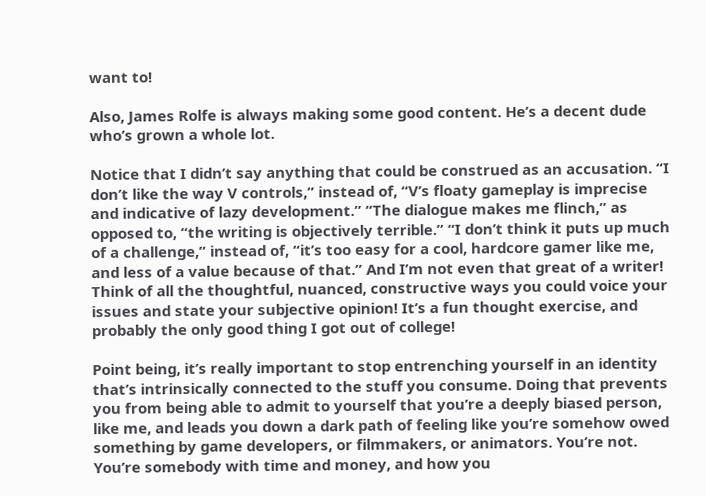want to!

Also, James Rolfe is always making some good content. He’s a decent dude who’s grown a whole lot.

Notice that I didn’t say anything that could be construed as an accusation. “I don’t like the way V controls,” instead of, “V’s floaty gameplay is imprecise and indicative of lazy development.” “The dialogue makes me flinch,” as opposed to, “the writing is objectively terrible.” “I don’t think it puts up much of a challenge,” instead of, “it’s too easy for a cool, hardcore gamer like me, and less of a value because of that.” And I’m not even that great of a writer! Think of all the thoughtful, nuanced, constructive ways you could voice your issues and state your subjective opinion! It’s a fun thought exercise, and probably the only good thing I got out of college!

Point being, it’s really important to stop entrenching yourself in an identity that’s intrinsically connected to the stuff you consume. Doing that prevents you from being able to admit to yourself that you’re a deeply biased person, like me, and leads you down a dark path of feeling like you’re somehow owed something by game developers, or filmmakers, or animators. You’re not. You’re somebody with time and money, and how you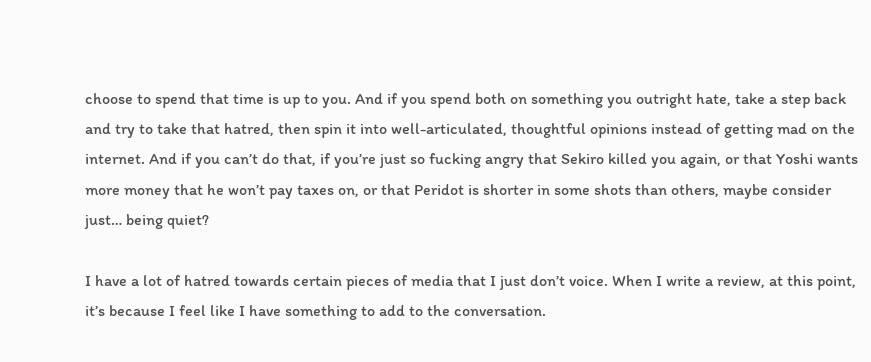choose to spend that time is up to you. And if you spend both on something you outright hate, take a step back and try to take that hatred, then spin it into well-articulated, thoughtful opinions instead of getting mad on the internet. And if you can’t do that, if you’re just so fucking angry that Sekiro killed you again, or that Yoshi wants more money that he won’t pay taxes on, or that Peridot is shorter in some shots than others, maybe consider just… being quiet?

I have a lot of hatred towards certain pieces of media that I just don’t voice. When I write a review, at this point, it’s because I feel like I have something to add to the conversation.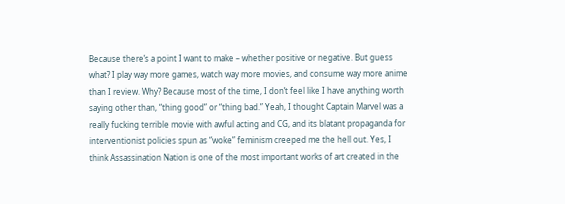Because there’s a point I want to make – whether positive or negative. But guess what? I play way more games, watch way more movies, and consume way more anime than I review. Why? Because most of the time, I don’t feel like I have anything worth saying other than, “thing good” or “thing bad.” Yeah, I thought Captain Marvel was a really fucking terrible movie with awful acting and CG, and its blatant propaganda for interventionist policies spun as “woke” feminism creeped me the hell out. Yes, I think Assassination Nation is one of the most important works of art created in the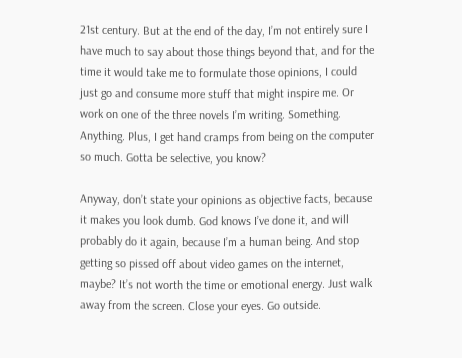21st century. But at the end of the day, I’m not entirely sure I have much to say about those things beyond that, and for the time it would take me to formulate those opinions, I could just go and consume more stuff that might inspire me. Or work on one of the three novels I’m writing. Something. Anything. Plus, I get hand cramps from being on the computer so much. Gotta be selective, you know?

Anyway, don’t state your opinions as objective facts, because it makes you look dumb. God knows I’ve done it, and will probably do it again, because I’m a human being. And stop getting so pissed off about video games on the internet, maybe? It’s not worth the time or emotional energy. Just walk away from the screen. Close your eyes. Go outside.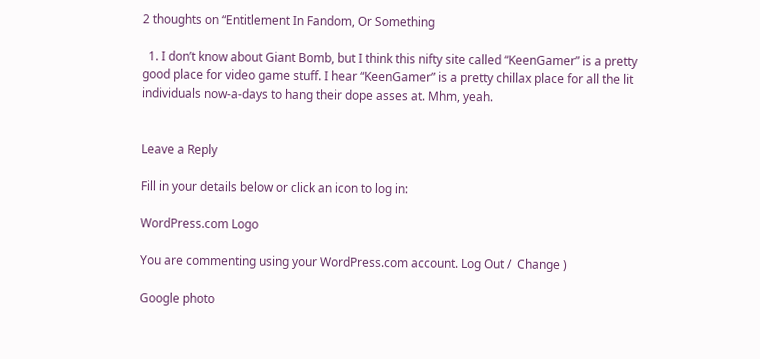2 thoughts on “Entitlement In Fandom, Or Something

  1. I don’t know about Giant Bomb, but I think this nifty site called “KeenGamer” is a pretty good place for video game stuff. I hear “KeenGamer” is a pretty chillax place for all the lit individuals now-a-days to hang their dope asses at. Mhm, yeah.


Leave a Reply

Fill in your details below or click an icon to log in:

WordPress.com Logo

You are commenting using your WordPress.com account. Log Out /  Change )

Google photo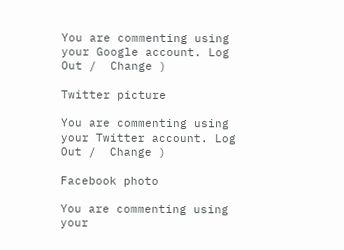You are commenting using your Google account. Log Out /  Change )

Twitter picture

You are commenting using your Twitter account. Log Out /  Change )

Facebook photo

You are commenting using your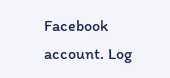Facebook account. Log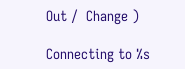Out /  Change )

Connecting to %s